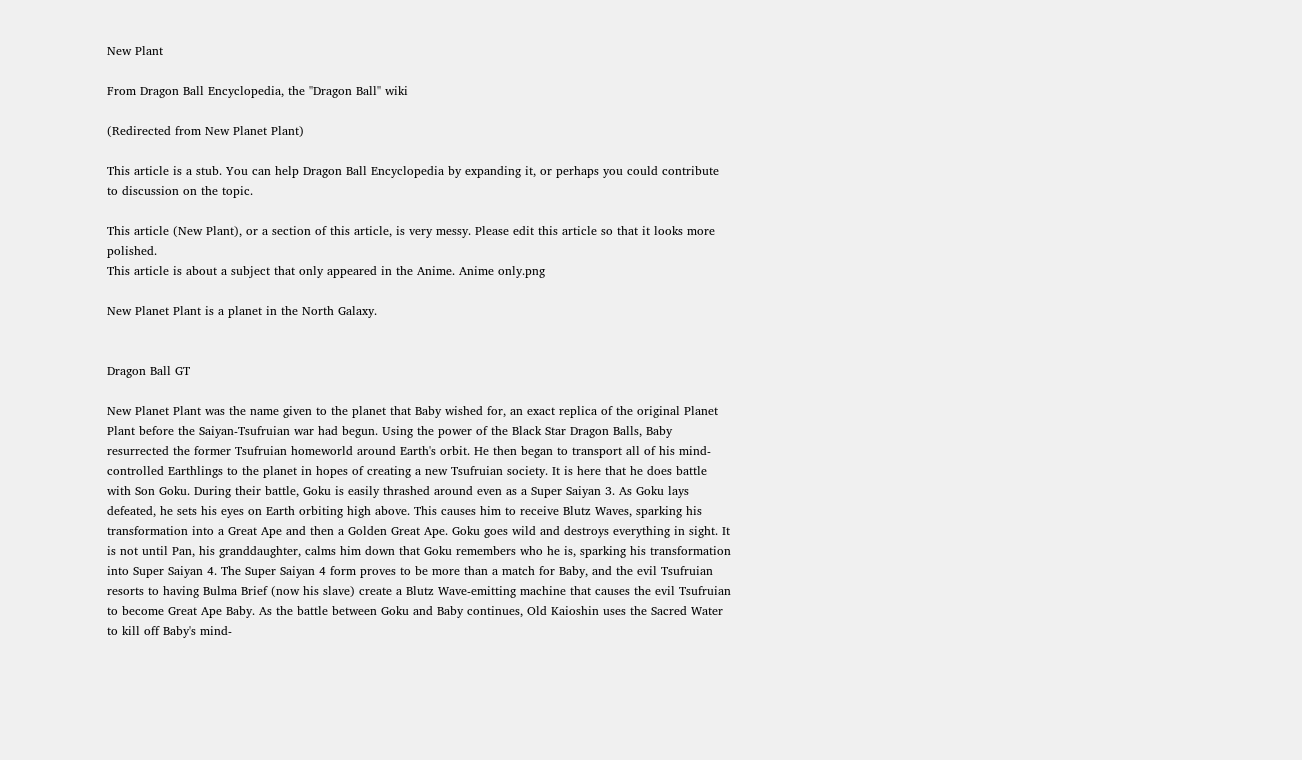New Plant

From Dragon Ball Encyclopedia, the ''Dragon Ball'' wiki

(Redirected from New Planet Plant)

This article is a stub. You can help Dragon Ball Encyclopedia by expanding it, or perhaps you could contribute to discussion on the topic.

This article (New Plant), or a section of this article, is very messy. Please edit this article so that it looks more polished.
This article is about a subject that only appeared in the Anime. Anime only.png

New Planet Plant is a planet in the North Galaxy.


Dragon Ball GT

New Planet Plant was the name given to the planet that Baby wished for, an exact replica of the original Planet Plant before the Saiyan-Tsufruian war had begun. Using the power of the Black Star Dragon Balls, Baby resurrected the former Tsufruian homeworld around Earth's orbit. He then began to transport all of his mind-controlled Earthlings to the planet in hopes of creating a new Tsufruian society. It is here that he does battle with Son Goku. During their battle, Goku is easily thrashed around even as a Super Saiyan 3. As Goku lays defeated, he sets his eyes on Earth orbiting high above. This causes him to receive Blutz Waves, sparking his transformation into a Great Ape and then a Golden Great Ape. Goku goes wild and destroys everything in sight. It is not until Pan, his granddaughter, calms him down that Goku remembers who he is, sparking his transformation into Super Saiyan 4. The Super Saiyan 4 form proves to be more than a match for Baby, and the evil Tsufruian resorts to having Bulma Brief (now his slave) create a Blutz Wave-emitting machine that causes the evil Tsufruian to become Great Ape Baby. As the battle between Goku and Baby continues, Old Kaioshin uses the Sacred Water to kill off Baby's mind-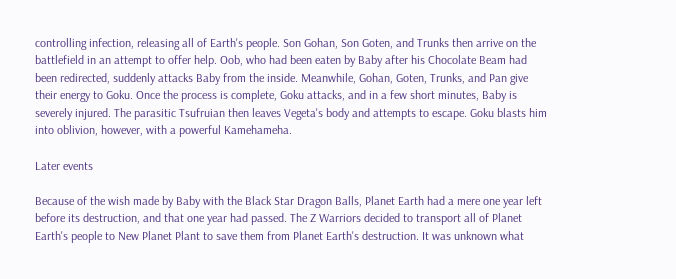controlling infection, releasing all of Earth's people. Son Gohan, Son Goten, and Trunks then arrive on the battlefield in an attempt to offer help. Oob, who had been eaten by Baby after his Chocolate Beam had been redirected, suddenly attacks Baby from the inside. Meanwhile, Gohan, Goten, Trunks, and Pan give their energy to Goku. Once the process is complete, Goku attacks, and in a few short minutes, Baby is severely injured. The parasitic Tsufruian then leaves Vegeta's body and attempts to escape. Goku blasts him into oblivion, however, with a powerful Kamehameha.

Later events

Because of the wish made by Baby with the Black Star Dragon Balls, Planet Earth had a mere one year left before its destruction, and that one year had passed. The Z Warriors decided to transport all of Planet Earth's people to New Planet Plant to save them from Planet Earth's destruction. It was unknown what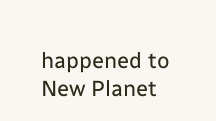happened to New Planet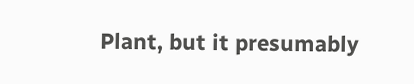Plant, but it presumably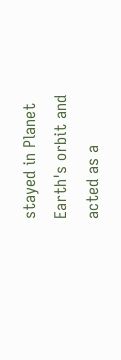stayed in Planet Earth's orbit and acted as a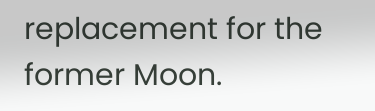replacement for the former Moon.